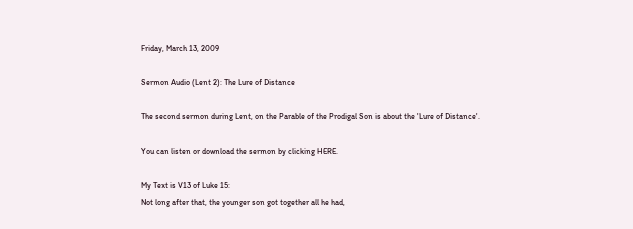Friday, March 13, 2009

Sermon Audio (Lent 2): The Lure of Distance

The second sermon during Lent, on the Parable of the Prodigal Son is about the 'Lure of Distance'.

You can listen or download the sermon by clicking HERE.

My Text is V13 of Luke 15:
Not long after that, the younger son got together all he had,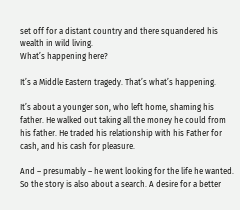set off for a distant country and there squandered his wealth in wild living.
What’s happening here?

It’s a Middle Eastern tragedy. That’s what’s happening.

It’s about a younger son, who left home, shaming his father. He walked out taking all the money he could from his father. He traded his relationship with his Father for cash, and his cash for pleasure.

And – presumably – he went looking for the life he wanted. So the story is also about a search. A desire for a better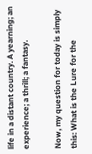life in a distant country. A yearning; an experience; a thrill; a fantasy.

Now, my question for today is simply this: What is the Lure for the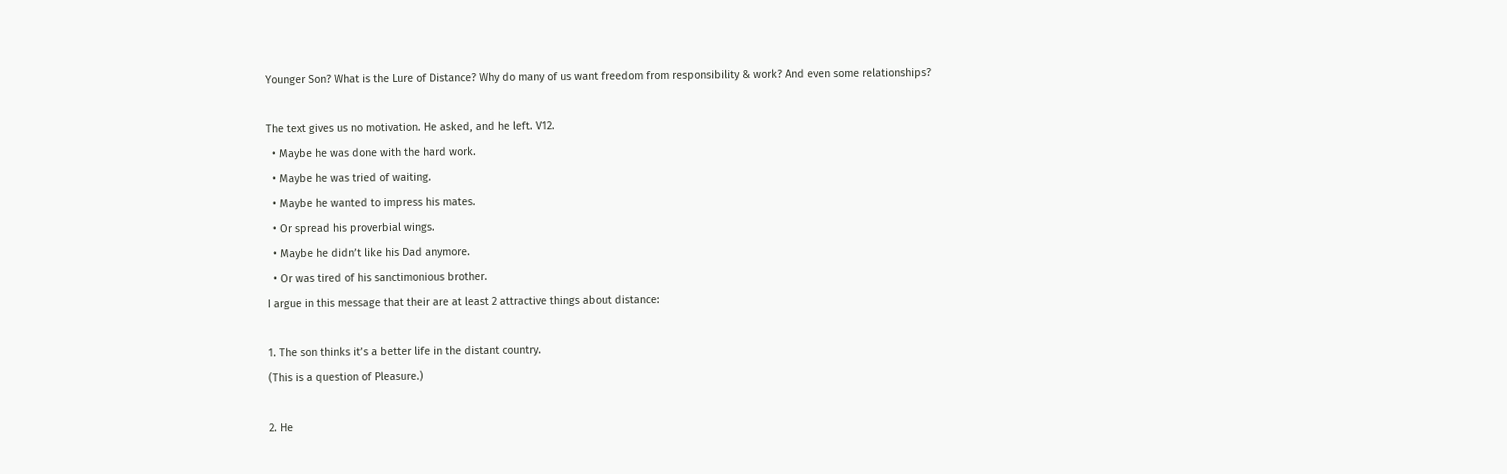Younger Son? What is the Lure of Distance? Why do many of us want freedom from responsibility & work? And even some relationships?

The text gives us no motivation. He asked, and he left. V12.
  • Maybe he was done with the hard work.
  • Maybe he was tried of waiting.
  • Maybe he wanted to impress his mates.
  • Or spread his proverbial wings.
  • Maybe he didn’t like his Dad anymore.
  • Or was tired of his sanctimonious brother.
I argue in this message that their are at least 2 attractive things about distance:

1. The son thinks it’s a better life in the distant country.
(This is a question of Pleasure.)

2. He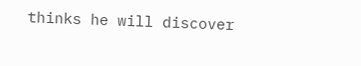thinks he will discover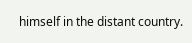himself in the distant country.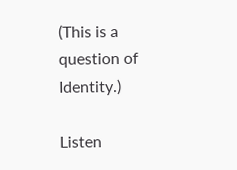(This is a question of Identity.)

Listen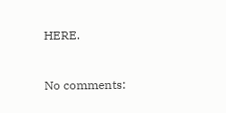HERE.


No comments: